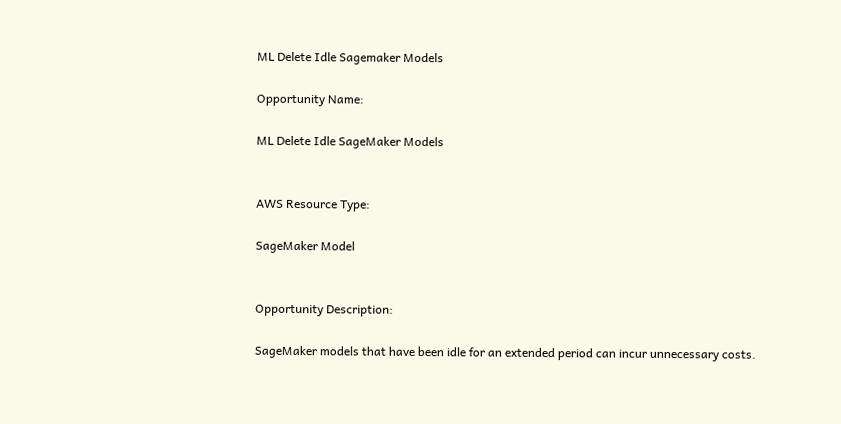ML Delete Idle Sagemaker Models

Opportunity Name:

ML Delete Idle SageMaker Models


AWS Resource Type:

SageMaker Model


Opportunity Description:

SageMaker models that have been idle for an extended period can incur unnecessary costs.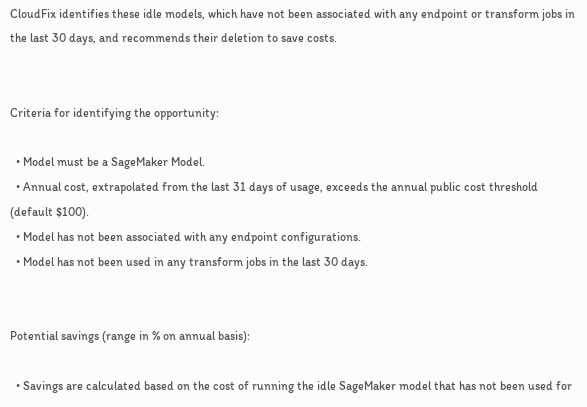CloudFix identifies these idle models, which have not been associated with any endpoint or transform jobs in the last 30 days, and recommends their deletion to save costs.


Criteria for identifying the opportunity:

  • Model must be a SageMaker Model.
  • Annual cost, extrapolated from the last 31 days of usage, exceeds the annual public cost threshold (default $100).
  • Model has not been associated with any endpoint configurations.
  • Model has not been used in any transform jobs in the last 30 days.


Potential savings (range in % on annual basis):

  • Savings are calculated based on the cost of running the idle SageMaker model that has not been used for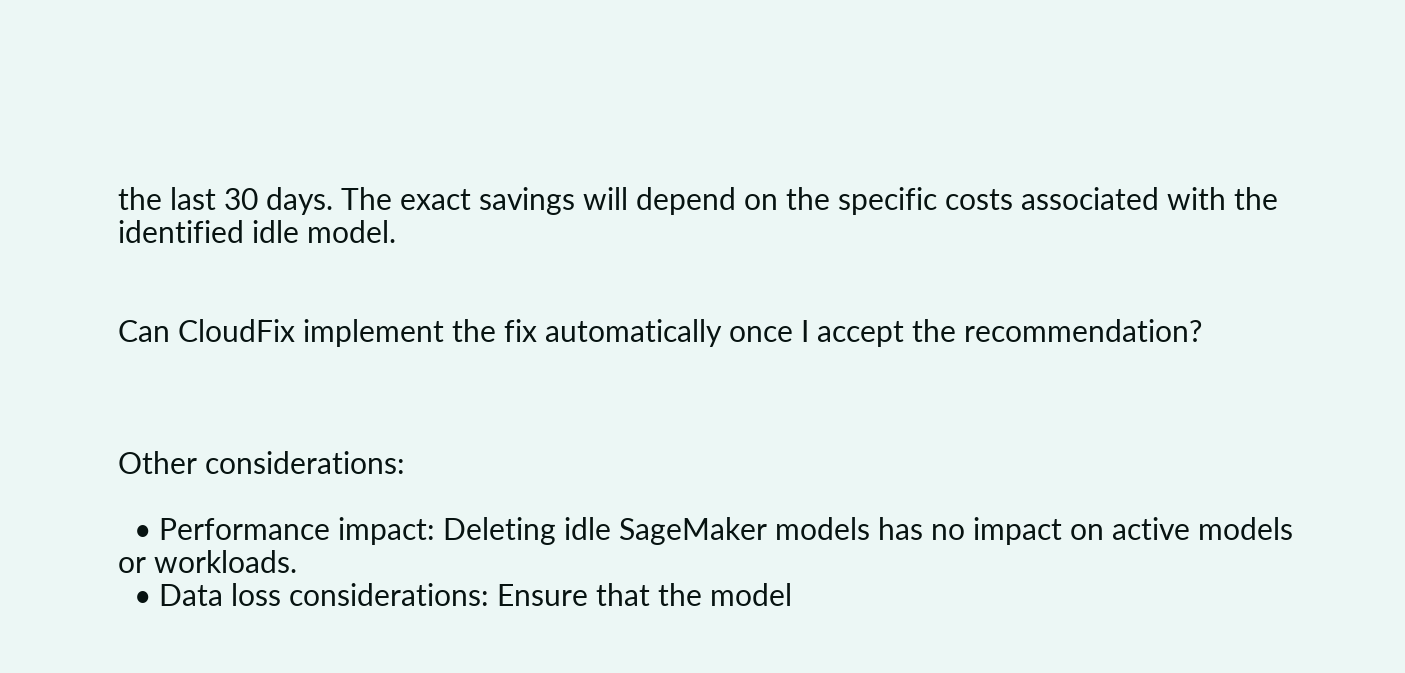the last 30 days. The exact savings will depend on the specific costs associated with the identified idle model.


Can CloudFix implement the fix automatically once I accept the recommendation?



Other considerations:

  • Performance impact: Deleting idle SageMaker models has no impact on active models or workloads.
  • Data loss considerations: Ensure that the model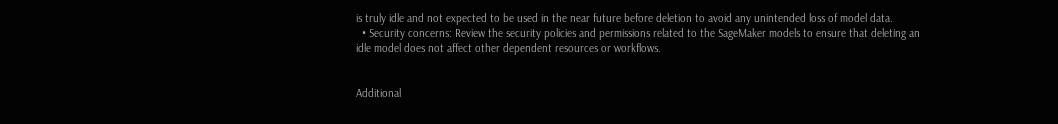is truly idle and not expected to be used in the near future before deletion to avoid any unintended loss of model data.
  • Security concerns: Review the security policies and permissions related to the SageMaker models to ensure that deleting an idle model does not affect other dependent resources or workflows.


Additional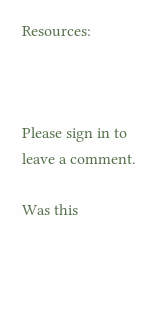Resources:



Please sign in to leave a comment.

Was this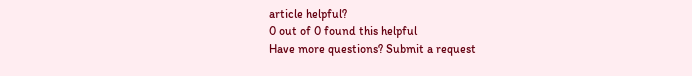article helpful?
0 out of 0 found this helpful
Have more questions? Submit a request